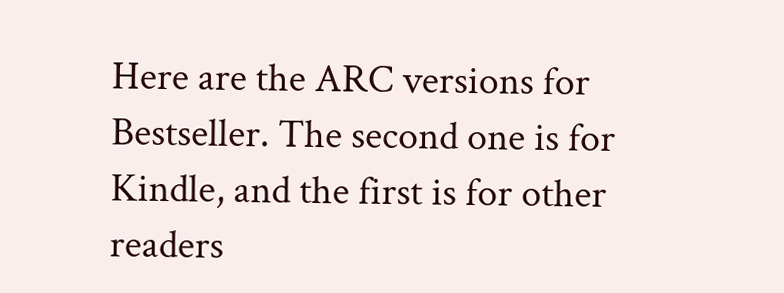Here are the ARC versions for Bestseller. The second one is for Kindle, and the first is for other readers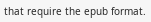that require the epub format.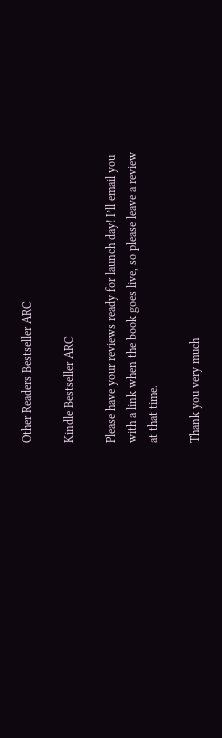Other Readers Bestseller ARC

Kindle Bestseller ARC

Please have your reviews ready for launch day! I’ll email you with a link when the book goes live, so please leave a review at that time.

Thank you very much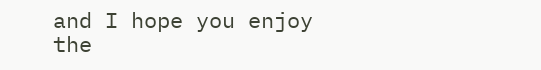and I hope you enjoy the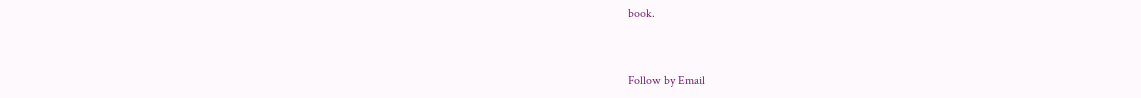book.


Follow by Email